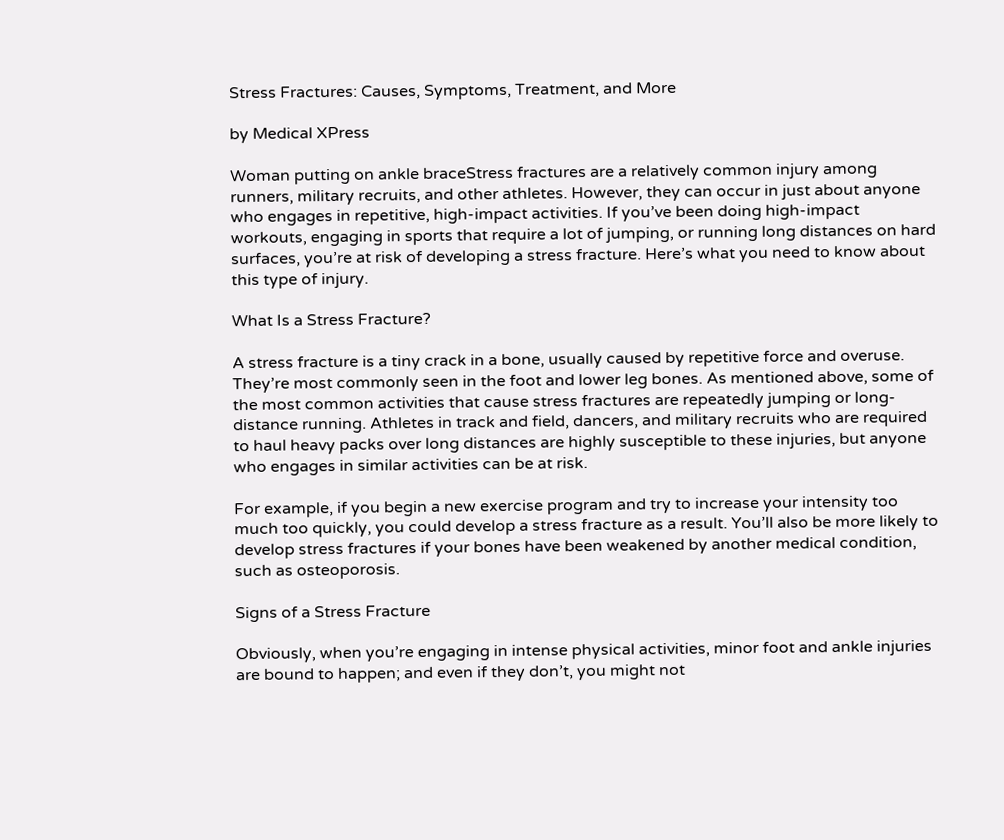Stress Fractures: Causes, Symptoms, Treatment, and More

by Medical XPress

Woman putting on ankle braceStress fractures are a relatively common injury among runners, military recruits, and other athletes. However, they can occur in just about anyone who engages in repetitive, high-impact activities. If you’ve been doing high-impact workouts, engaging in sports that require a lot of jumping, or running long distances on hard surfaces, you’re at risk of developing a stress fracture. Here’s what you need to know about this type of injury.

What Is a Stress Fracture?

A stress fracture is a tiny crack in a bone, usually caused by repetitive force and overuse. They’re most commonly seen in the foot and lower leg bones. As mentioned above, some of the most common activities that cause stress fractures are repeatedly jumping or long-distance running. Athletes in track and field, dancers, and military recruits who are required to haul heavy packs over long distances are highly susceptible to these injuries, but anyone who engages in similar activities can be at risk.

For example, if you begin a new exercise program and try to increase your intensity too much too quickly, you could develop a stress fracture as a result. You’ll also be more likely to develop stress fractures if your bones have been weakened by another medical condition, such as osteoporosis.

Signs of a Stress Fracture

Obviously, when you’re engaging in intense physical activities, minor foot and ankle injuries are bound to happen; and even if they don’t, you might not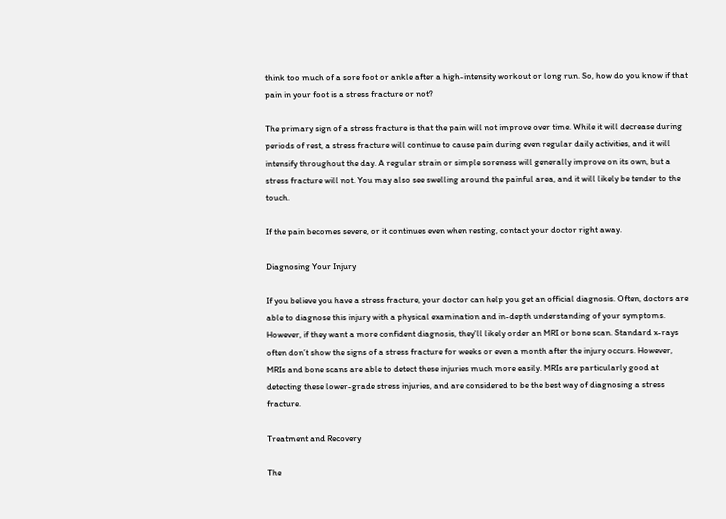think too much of a sore foot or ankle after a high-intensity workout or long run. So, how do you know if that pain in your foot is a stress fracture or not?

The primary sign of a stress fracture is that the pain will not improve over time. While it will decrease during periods of rest, a stress fracture will continue to cause pain during even regular daily activities, and it will intensify throughout the day. A regular strain or simple soreness will generally improve on its own, but a stress fracture will not. You may also see swelling around the painful area, and it will likely be tender to the touch.

If the pain becomes severe, or it continues even when resting, contact your doctor right away.

Diagnosing Your Injury

If you believe you have a stress fracture, your doctor can help you get an official diagnosis. Often, doctors are able to diagnose this injury with a physical examination and in-depth understanding of your symptoms. However, if they want a more confident diagnosis, they'll likely order an MRI or bone scan. Standard x-rays often don’t show the signs of a stress fracture for weeks or even a month after the injury occurs. However, MRIs and bone scans are able to detect these injuries much more easily. MRIs are particularly good at detecting these lower-grade stress injuries, and are considered to be the best way of diagnosing a stress fracture.

Treatment and Recovery

The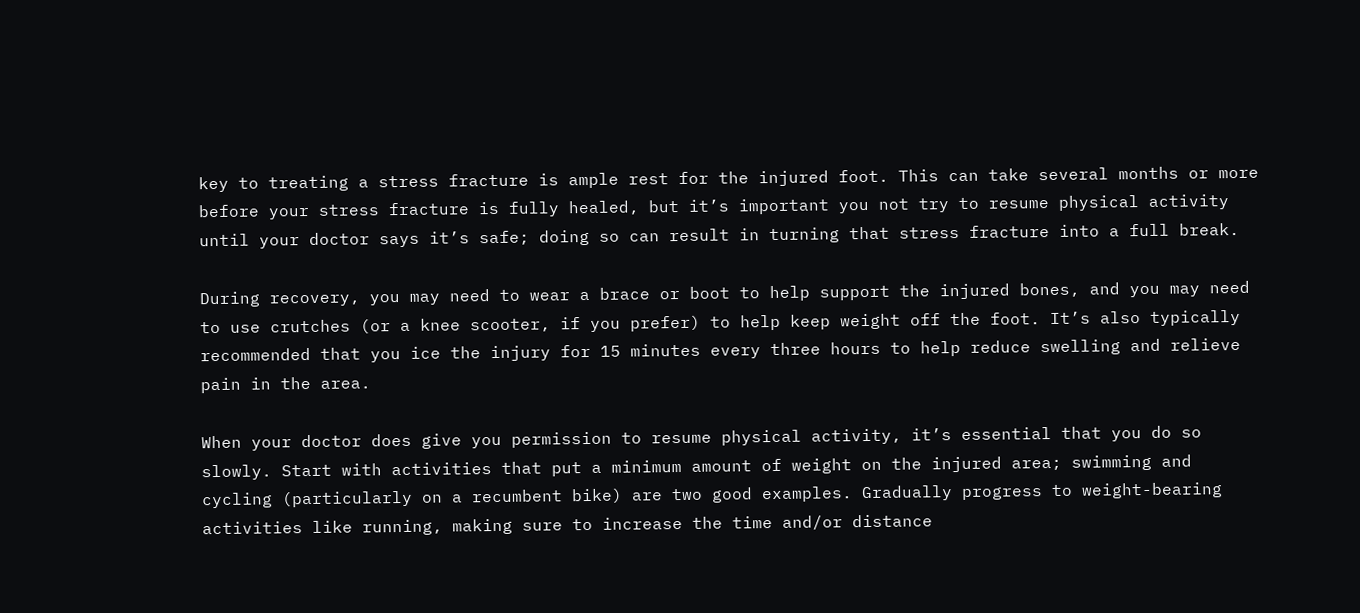key to treating a stress fracture is ample rest for the injured foot. This can take several months or more before your stress fracture is fully healed, but it’s important you not try to resume physical activity until your doctor says it’s safe; doing so can result in turning that stress fracture into a full break.

During recovery, you may need to wear a brace or boot to help support the injured bones, and you may need to use crutches (or a knee scooter, if you prefer) to help keep weight off the foot. It’s also typically recommended that you ice the injury for 15 minutes every three hours to help reduce swelling and relieve pain in the area.

When your doctor does give you permission to resume physical activity, it’s essential that you do so slowly. Start with activities that put a minimum amount of weight on the injured area; swimming and cycling (particularly on a recumbent bike) are two good examples. Gradually progress to weight-bearing activities like running, making sure to increase the time and/or distance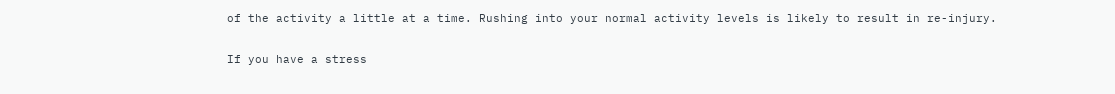of the activity a little at a time. Rushing into your normal activity levels is likely to result in re-injury.

If you have a stress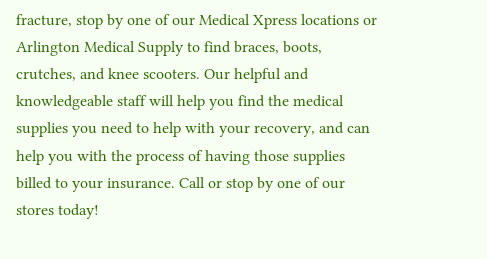fracture, stop by one of our Medical Xpress locations or Arlington Medical Supply to find braces, boots, crutches, and knee scooters. Our helpful and knowledgeable staff will help you find the medical supplies you need to help with your recovery, and can help you with the process of having those supplies billed to your insurance. Call or stop by one of our stores today!